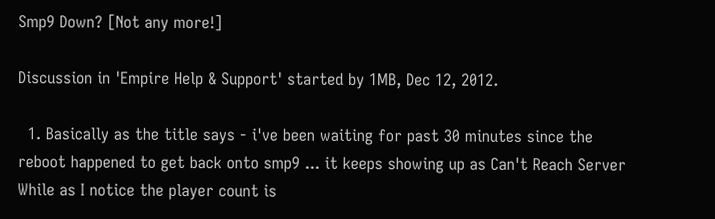Smp9 Down? [Not any more!]

Discussion in 'Empire Help & Support' started by 1MB, Dec 12, 2012.

  1. Basically as the title says - i've been waiting for past 30 minutes since the reboot happened to get back onto smp9 ... it keeps showing up as Can't Reach Server While as I notice the player count is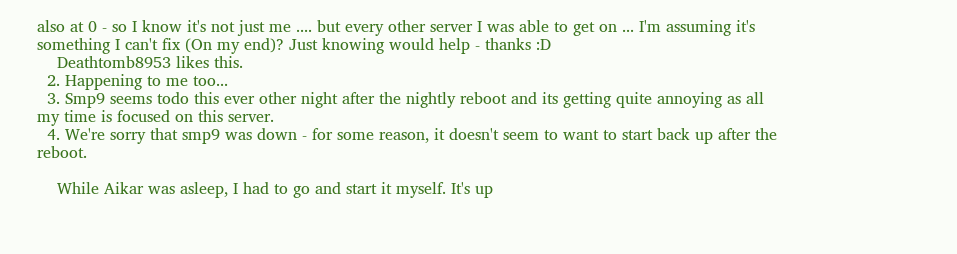also at 0 - so I know it's not just me .... but every other server I was able to get on ... I'm assuming it's something I can't fix (On my end)? Just knowing would help - thanks :D
    Deathtomb8953 likes this.
  2. Happening to me too...
  3. Smp9 seems todo this ever other night after the nightly reboot and its getting quite annoying as all my time is focused on this server.
  4. We're sorry that smp9 was down - for some reason, it doesn't seem to want to start back up after the reboot.

    While Aikar was asleep, I had to go and start it myself. It's up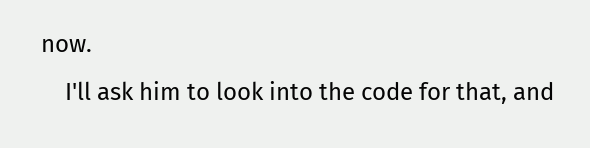now.
    I'll ask him to look into the code for that, and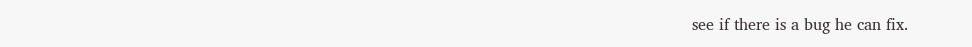see if there is a bug he can fix.